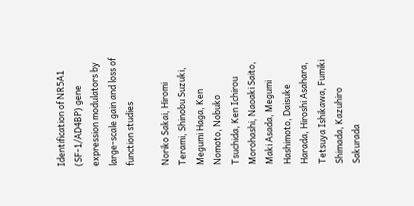Identification of NR5A1 (SF-1/AD4BP) gene expression modulators by large-scale gain and loss of function studies

Noriko Sakai, Hiromi Terami, Shinobu Suzuki, Megumi Haga, Ken Nomoto, Nobuko Tsuchida, Ken Ichirou Morohashi, Naoaki Saito, Maki Asada, Megumi Hashimoto, Daisuke Harada, Hiroshi Asahara, Tetsuya Ishikawa, Fumiki Shimada, Kazuhiro Sakurada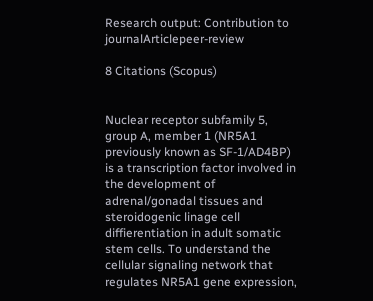Research output: Contribution to journalArticlepeer-review

8 Citations (Scopus)


Nuclear receptor subfamily 5, group A, member 1 (NR5A1 previously known as SF-1/AD4BP) is a transcription factor involved in the development of adrenal/gonadal tissues and steroidogenic linage cell diffierentiation in adult somatic stem cells. To understand the cellular signaling network that regulates NR5A1 gene expression,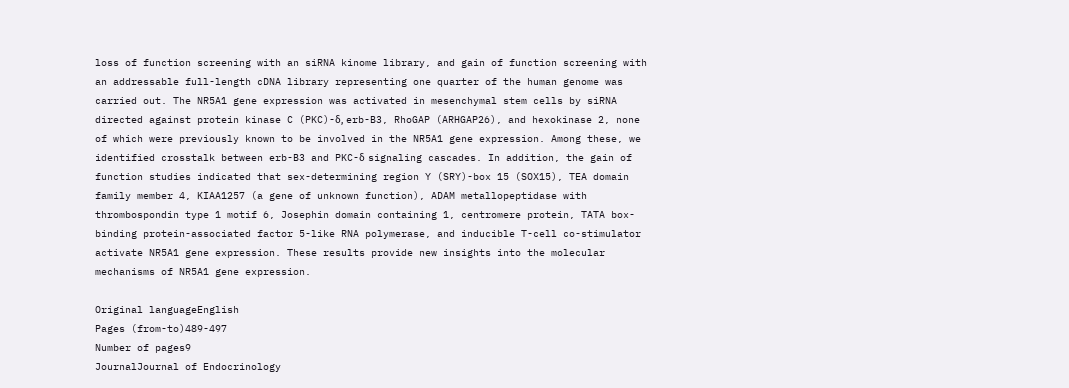loss of function screening with an siRNA kinome library, and gain of function screening with an addressable full-length cDNA library representing one quarter of the human genome was carried out. The NR5A1 gene expression was activated in mesenchymal stem cells by siRNA directed against protein kinase C (PKC)-δ, erb-B3, RhoGAP (ARHGAP26), and hexokinase 2, none of which were previously known to be involved in the NR5A1 gene expression. Among these, we identified crosstalk between erb-B3 and PKC-δ signaling cascades. In addition, the gain of function studies indicated that sex-determining region Y (SRY)-box 15 (SOX15), TEA domain family member 4, KIAA1257 (a gene of unknown function), ADAM metallopeptidase with thrombospondin type 1 motif 6, Josephin domain containing 1, centromere protein, TATA box-binding protein-associated factor 5-like RNA polymerase, and inducible T-cell co-stimulator activate NR5A1 gene expression. These results provide new insights into the molecular mechanisms of NR5A1 gene expression.

Original languageEnglish
Pages (from-to)489-497
Number of pages9
JournalJournal of Endocrinology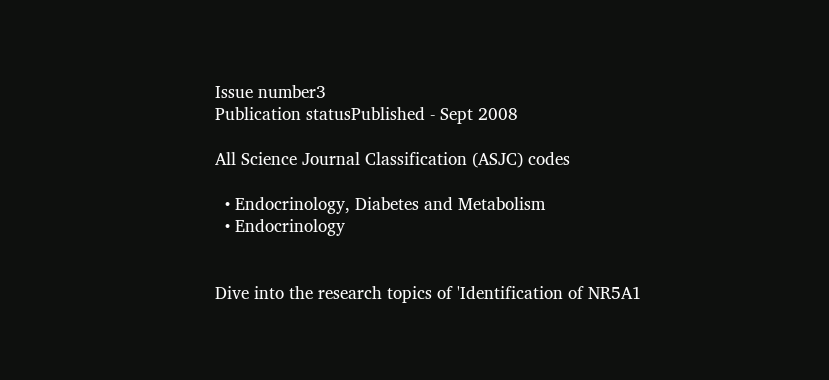Issue number3
Publication statusPublished - Sept 2008

All Science Journal Classification (ASJC) codes

  • Endocrinology, Diabetes and Metabolism
  • Endocrinology


Dive into the research topics of 'Identification of NR5A1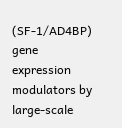(SF-1/AD4BP) gene expression modulators by large-scale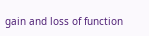gain and loss of function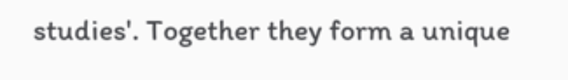studies'. Together they form a unique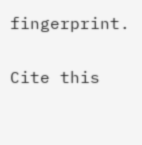fingerprint.

Cite this